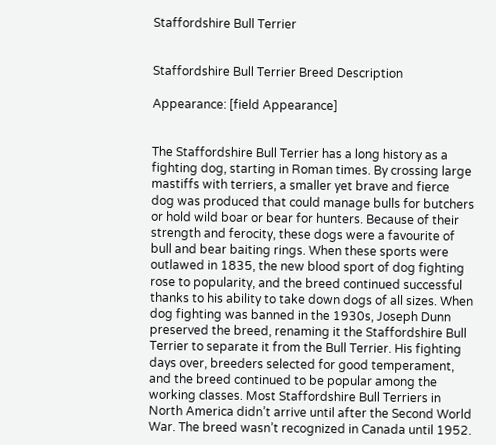Staffordshire Bull Terrier


Staffordshire Bull Terrier Breed Description

Appearance: [field Appearance]


The Staffordshire Bull Terrier has a long history as a fighting dog, starting in Roman times. By crossing large mastiffs with terriers, a smaller yet brave and fierce dog was produced that could manage bulls for butchers or hold wild boar or bear for hunters. Because of their strength and ferocity, these dogs were a favourite of bull and bear baiting rings. When these sports were outlawed in 1835, the new blood sport of dog fighting rose to popularity, and the breed continued successful thanks to his ability to take down dogs of all sizes. When dog fighting was banned in the 1930s, Joseph Dunn preserved the breed, renaming it the Staffordshire Bull Terrier to separate it from the Bull Terrier. His fighting days over, breeders selected for good temperament, and the breed continued to be popular among the working classes. Most Staffordshire Bull Terriers in North America didn’t arrive until after the Second World War. The breed wasn’t recognized in Canada until 1952.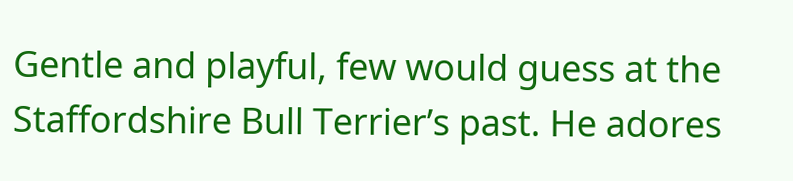Gentle and playful, few would guess at the Staffordshire Bull Terrier’s past. He adores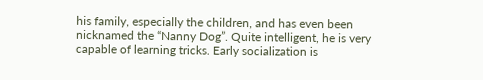his family, especially the children, and has even been nicknamed the “Nanny Dog”. Quite intelligent, he is very capable of learning tricks. Early socialization is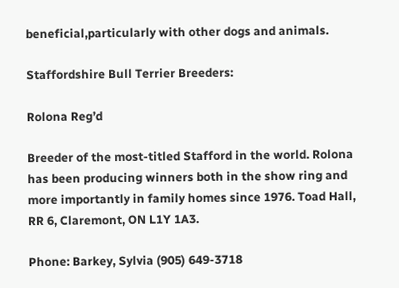beneficial,particularly with other dogs and animals.

Staffordshire Bull Terrier Breeders:

Rolona Reg’d

Breeder of the most-titled Stafford in the world. Rolona has been producing winners both in the show ring and more importantly in family homes since 1976. Toad Hall, RR 6, Claremont, ON L1Y 1A3.

Phone: Barkey, Sylvia (905) 649-3718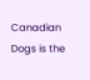Canadian Dogs is the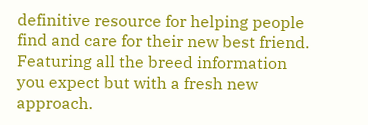definitive resource for helping people find and care for their new best friend. Featuring all the breed information you expect but with a fresh new approach.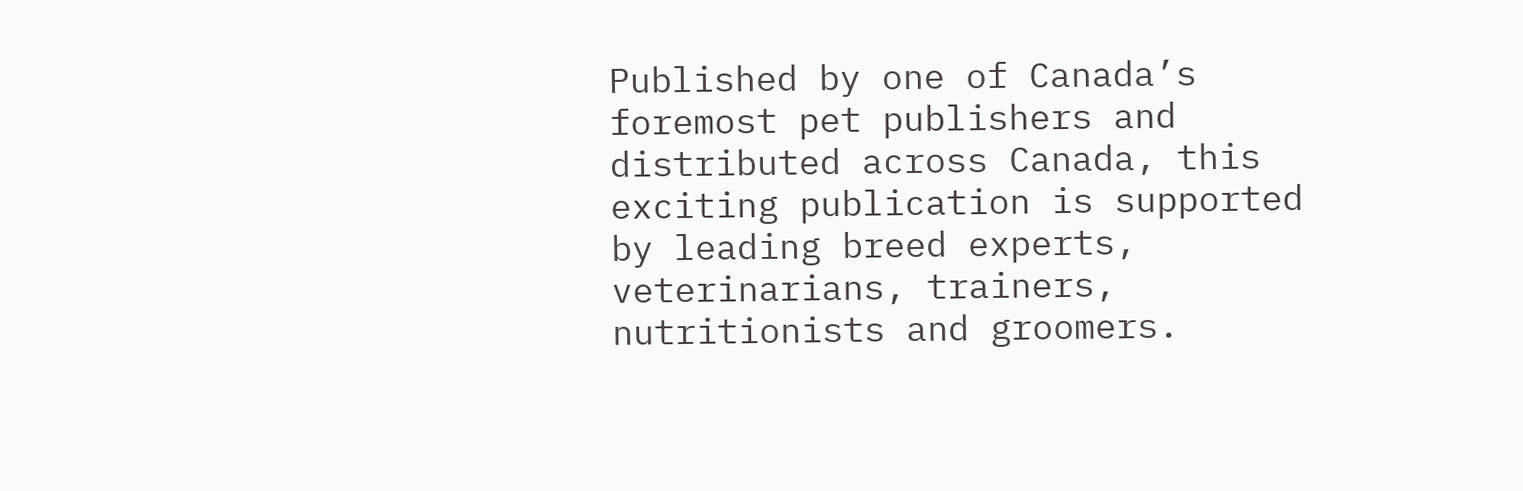Published by one of Canada’s foremost pet publishers and distributed across Canada, this exciting publication is supported by leading breed experts, veterinarians, trainers, nutritionists and groomers.